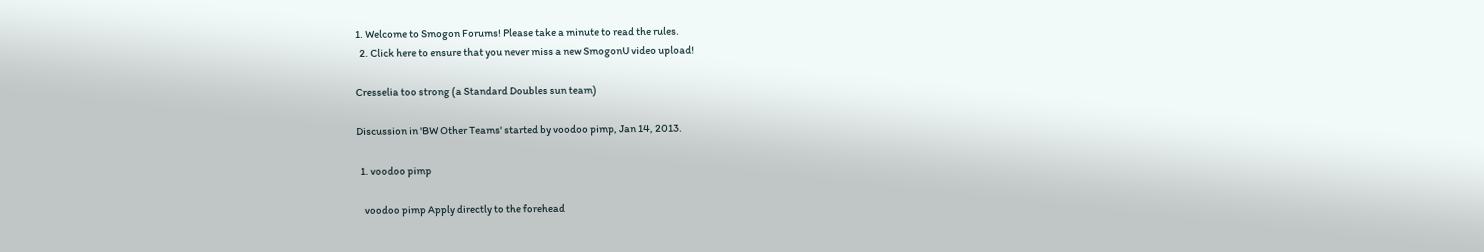1. Welcome to Smogon Forums! Please take a minute to read the rules.
  2. Click here to ensure that you never miss a new SmogonU video upload!

Cresselia too strong (a Standard Doubles sun team)

Discussion in 'BW Other Teams' started by voodoo pimp, Jan 14, 2013.

  1. voodoo pimp

    voodoo pimp Apply directly to the forehead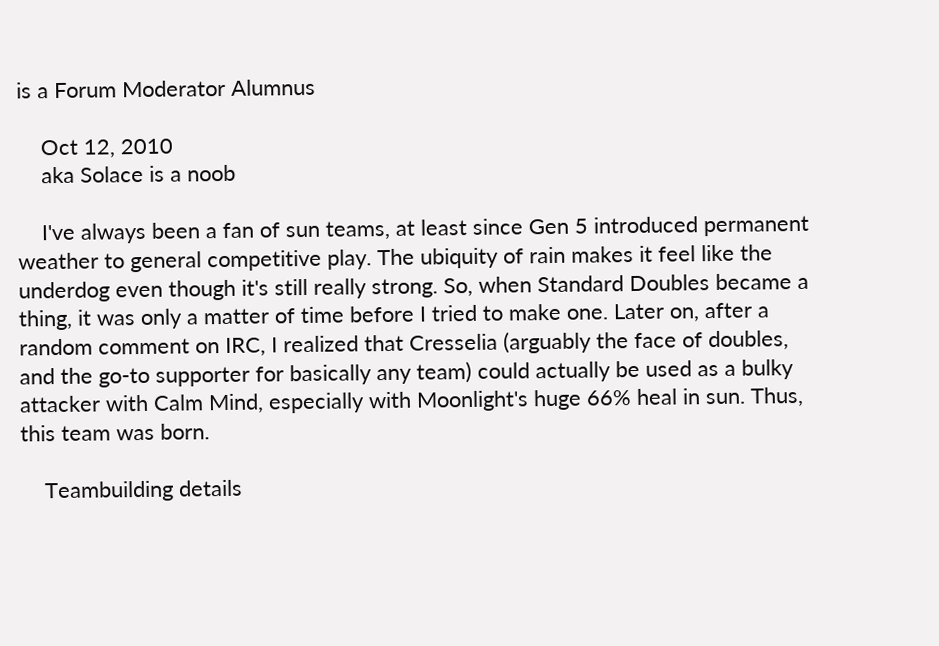is a Forum Moderator Alumnus

    Oct 12, 2010
    aka Solace is a noob

    I've always been a fan of sun teams, at least since Gen 5 introduced permanent weather to general competitive play. The ubiquity of rain makes it feel like the underdog even though it's still really strong. So, when Standard Doubles became a thing, it was only a matter of time before I tried to make one. Later on, after a random comment on IRC, I realized that Cresselia (arguably the face of doubles, and the go-to supporter for basically any team) could actually be used as a bulky attacker with Calm Mind, especially with Moonlight's huge 66% heal in sun. Thus, this team was born.

    Teambuilding details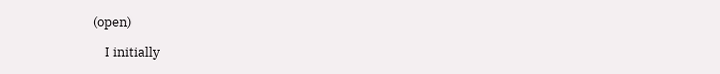(open)

    I initially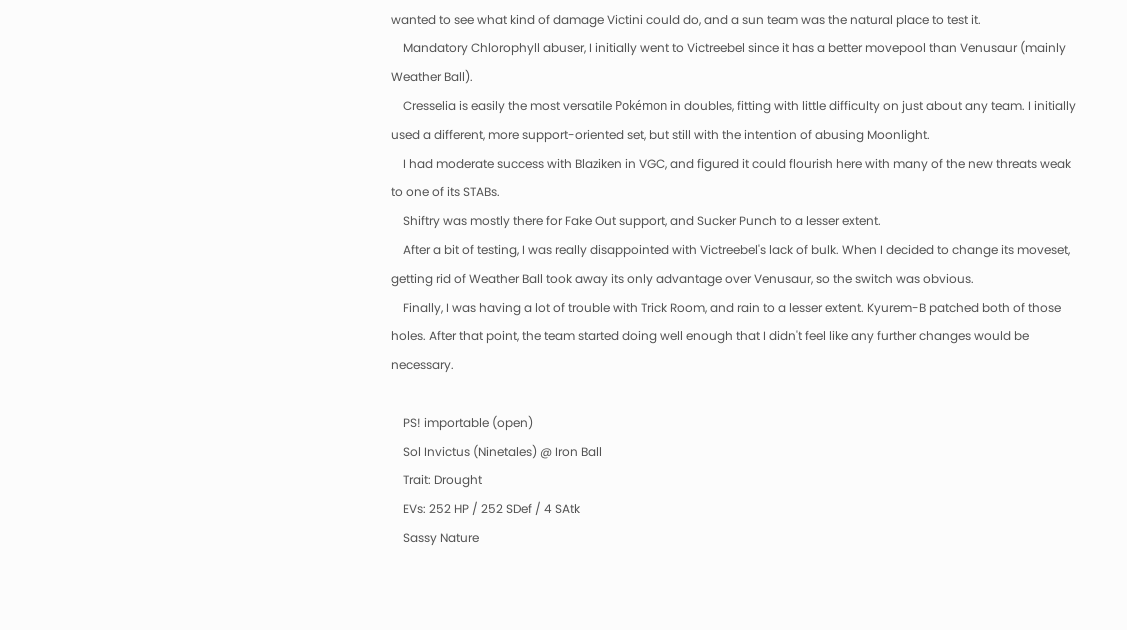wanted to see what kind of damage Victini could do, and a sun team was the natural place to test it.
    Mandatory Chlorophyll abuser, I initially went to Victreebel since it has a better movepool than Venusaur (mainly Weather Ball).
    Cresselia is easily the most versatile Pokémon in doubles, fitting with little difficulty on just about any team. I initially used a different, more support-oriented set, but still with the intention of abusing Moonlight.
    I had moderate success with Blaziken in VGC, and figured it could flourish here with many of the new threats weak to one of its STABs.
    Shiftry was mostly there for Fake Out support, and Sucker Punch to a lesser extent.
    After a bit of testing, I was really disappointed with Victreebel's lack of bulk. When I decided to change its moveset, getting rid of Weather Ball took away its only advantage over Venusaur, so the switch was obvious.
    Finally, I was having a lot of trouble with Trick Room, and rain to a lesser extent. Kyurem-B patched both of those holes. After that point, the team started doing well enough that I didn't feel like any further changes would be necessary.

    PS! importable (open)
    Sol Invictus (Ninetales) @ Iron Ball
    Trait: Drought
    EVs: 252 HP / 252 SDef / 4 SAtk
    Sassy Nature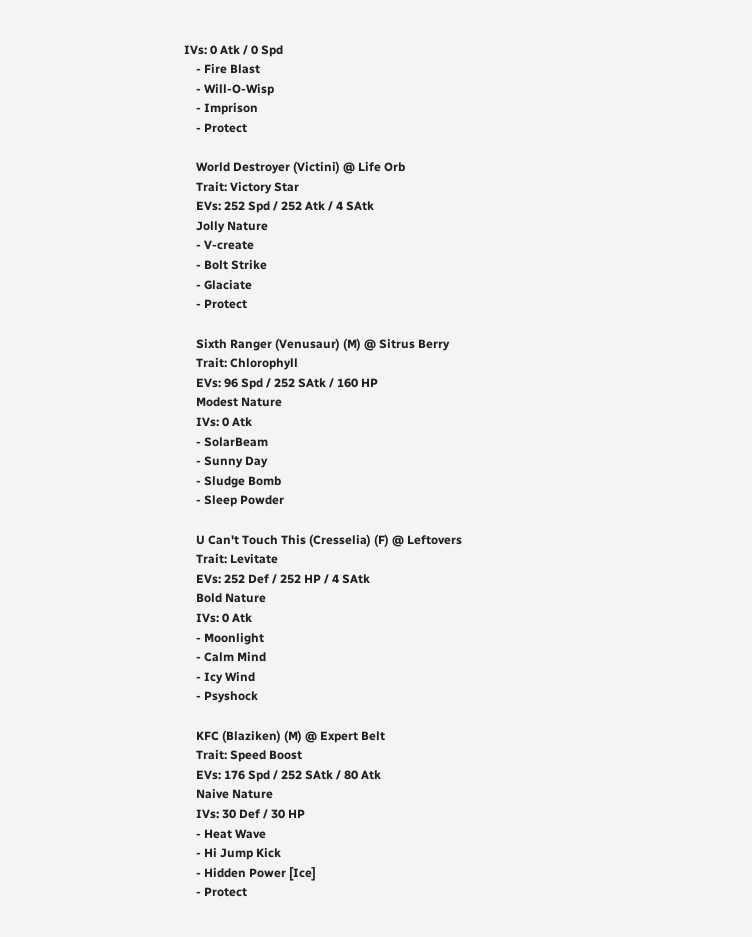IVs: 0 Atk / 0 Spd
    - Fire Blast
    - Will-O-Wisp
    - Imprison
    - Protect

    World Destroyer (Victini) @ Life Orb
    Trait: Victory Star
    EVs: 252 Spd / 252 Atk / 4 SAtk
    Jolly Nature
    - V-create
    - Bolt Strike
    - Glaciate
    - Protect

    Sixth Ranger (Venusaur) (M) @ Sitrus Berry
    Trait: Chlorophyll
    EVs: 96 Spd / 252 SAtk / 160 HP
    Modest Nature
    IVs: 0 Atk
    - SolarBeam
    - Sunny Day
    - Sludge Bomb
    - Sleep Powder

    U Can't Touch This (Cresselia) (F) @ Leftovers
    Trait: Levitate
    EVs: 252 Def / 252 HP / 4 SAtk
    Bold Nature
    IVs: 0 Atk
    - Moonlight
    - Calm Mind
    - Icy Wind
    - Psyshock

    KFC (Blaziken) (M) @ Expert Belt
    Trait: Speed Boost
    EVs: 176 Spd / 252 SAtk / 80 Atk
    Naive Nature
    IVs: 30 Def / 30 HP
    - Heat Wave
    - Hi Jump Kick
    - Hidden Power [Ice]
    - Protect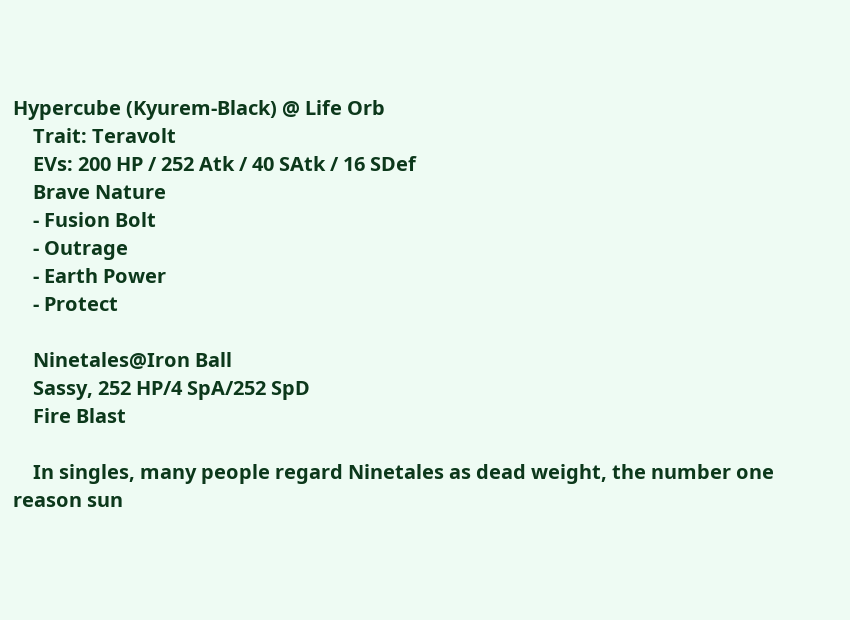Hypercube (Kyurem-Black) @ Life Orb
    Trait: Teravolt
    EVs: 200 HP / 252 Atk / 40 SAtk / 16 SDef
    Brave Nature
    - Fusion Bolt
    - Outrage
    - Earth Power
    - Protect

    Ninetales@Iron Ball
    Sassy, 252 HP/4 SpA/252 SpD
    Fire Blast

    In singles, many people regard Ninetales as dead weight, the number one reason sun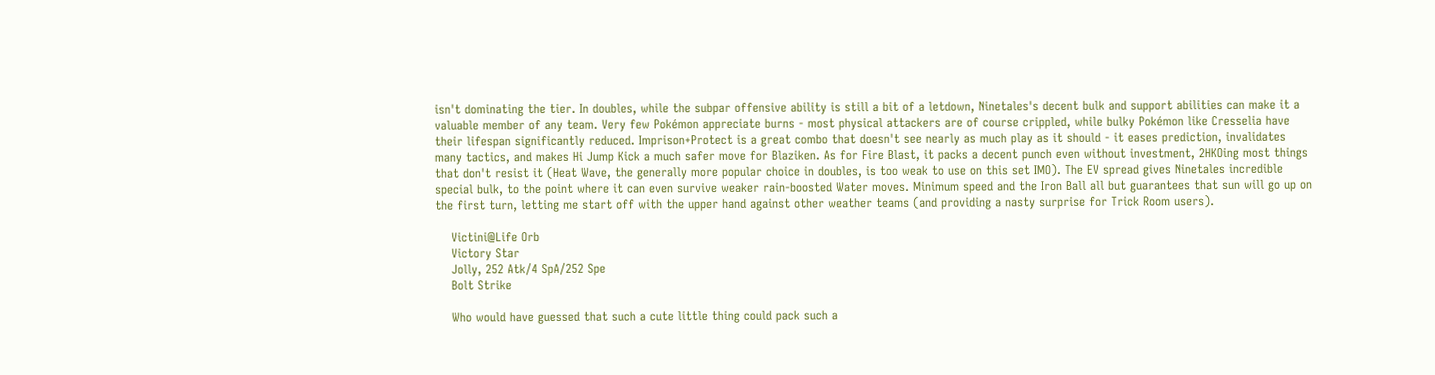isn't dominating the tier. In doubles, while the subpar offensive ability is still a bit of a letdown, Ninetales's decent bulk and support abilities can make it a valuable member of any team. Very few Pokémon appreciate burns - most physical attackers are of course crippled, while bulky Pokémon like Cresselia have their lifespan significantly reduced. Imprison+Protect is a great combo that doesn't see nearly as much play as it should - it eases prediction, invalidates many tactics, and makes Hi Jump Kick a much safer move for Blaziken. As for Fire Blast, it packs a decent punch even without investment, 2HKOing most things that don't resist it (Heat Wave, the generally more popular choice in doubles, is too weak to use on this set IMO). The EV spread gives Ninetales incredible special bulk, to the point where it can even survive weaker rain-boosted Water moves. Minimum speed and the Iron Ball all but guarantees that sun will go up on the first turn, letting me start off with the upper hand against other weather teams (and providing a nasty surprise for Trick Room users).

    Victini@Life Orb
    Victory Star
    Jolly, 252 Atk/4 SpA/252 Spe
    Bolt Strike

    Who would have guessed that such a cute little thing could pack such a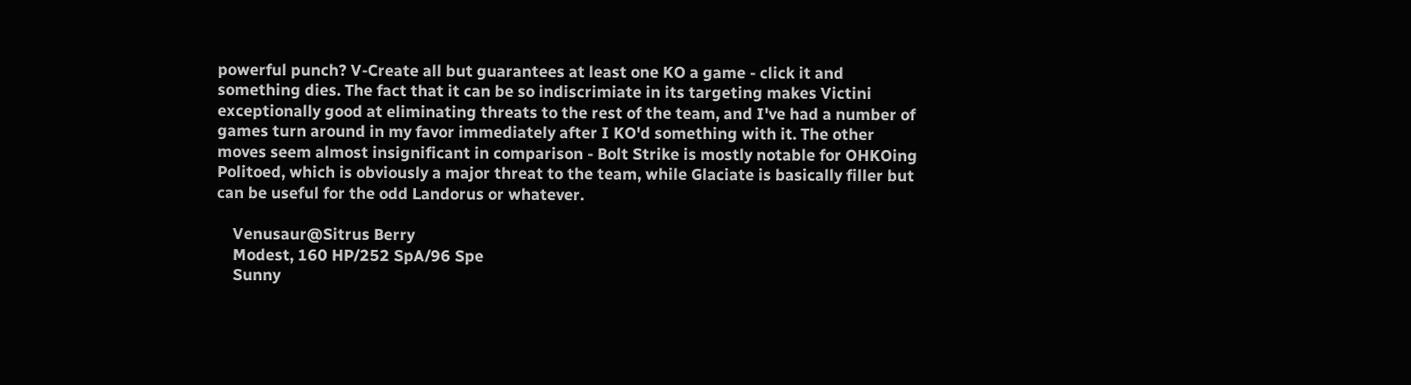powerful punch? V-Create all but guarantees at least one KO a game - click it and something dies. The fact that it can be so indiscrimiate in its targeting makes Victini exceptionally good at eliminating threats to the rest of the team, and I've had a number of games turn around in my favor immediately after I KO'd something with it. The other moves seem almost insignificant in comparison - Bolt Strike is mostly notable for OHKOing Politoed, which is obviously a major threat to the team, while Glaciate is basically filler but can be useful for the odd Landorus or whatever.

    Venusaur@Sitrus Berry
    Modest, 160 HP/252 SpA/96 Spe
    Sunny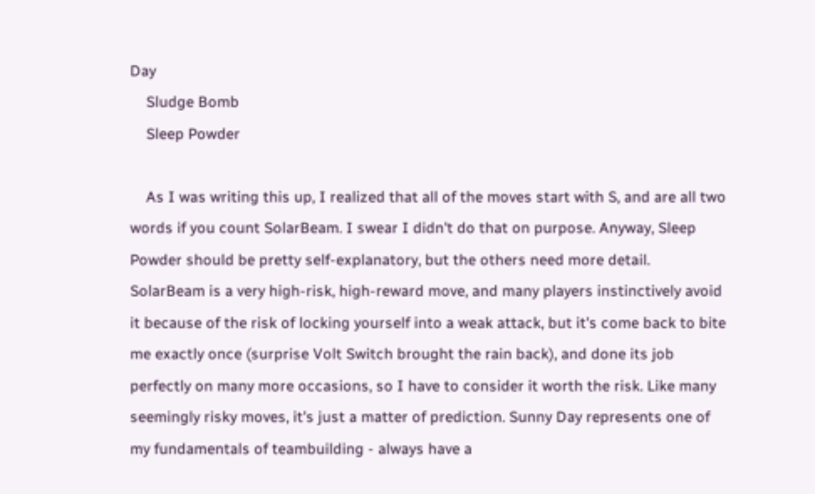Day
    Sludge Bomb
    Sleep Powder

    As I was writing this up, I realized that all of the moves start with S, and are all two words if you count SolarBeam. I swear I didn't do that on purpose. Anyway, Sleep Powder should be pretty self-explanatory, but the others need more detail. SolarBeam is a very high-risk, high-reward move, and many players instinctively avoid it because of the risk of locking yourself into a weak attack, but it's come back to bite me exactly once (surprise Volt Switch brought the rain back), and done its job perfectly on many more occasions, so I have to consider it worth the risk. Like many seemingly risky moves, it's just a matter of prediction. Sunny Day represents one of my fundamentals of teambuilding - always have a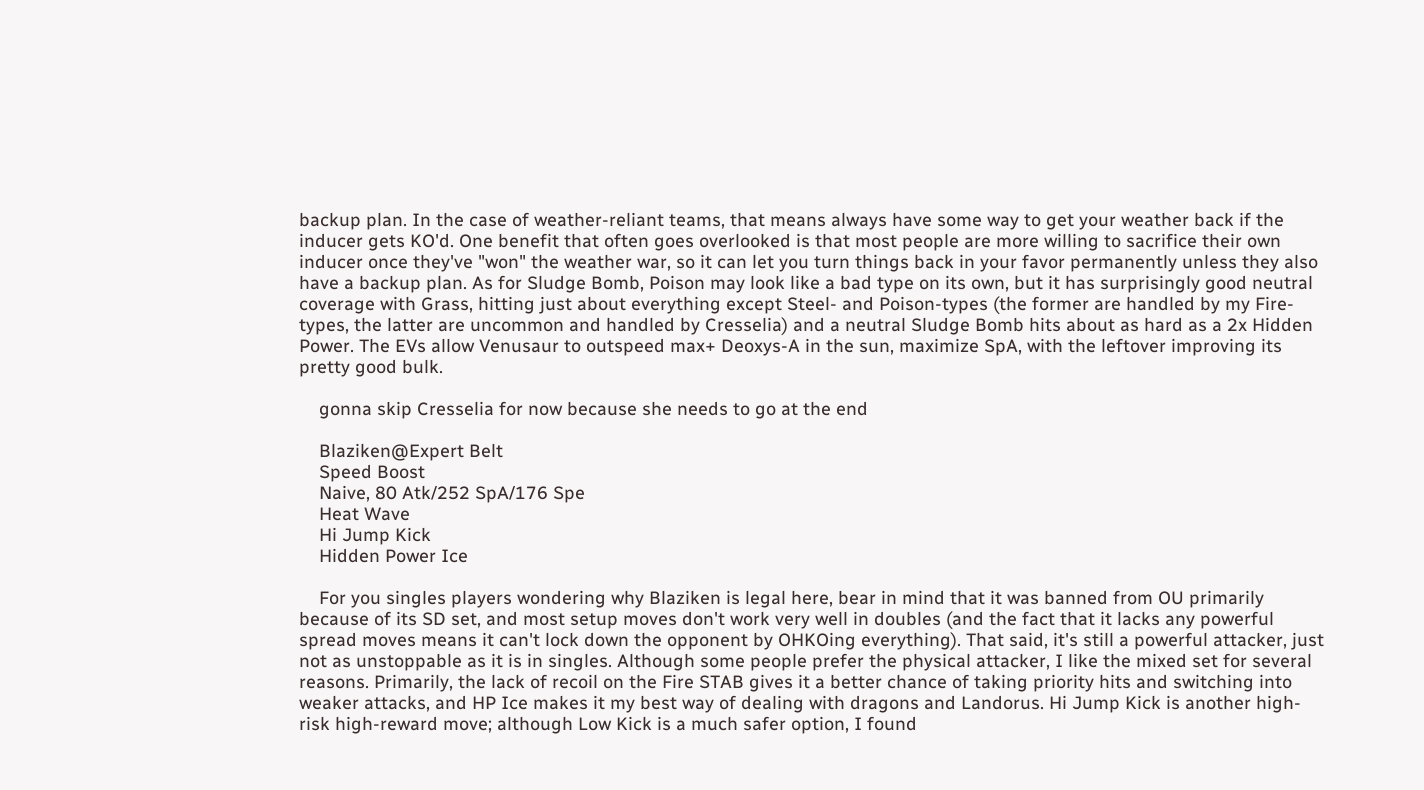backup plan. In the case of weather-reliant teams, that means always have some way to get your weather back if the inducer gets KO'd. One benefit that often goes overlooked is that most people are more willing to sacrifice their own inducer once they've "won" the weather war, so it can let you turn things back in your favor permanently unless they also have a backup plan. As for Sludge Bomb, Poison may look like a bad type on its own, but it has surprisingly good neutral coverage with Grass, hitting just about everything except Steel- and Poison-types (the former are handled by my Fire-types, the latter are uncommon and handled by Cresselia) and a neutral Sludge Bomb hits about as hard as a 2x Hidden Power. The EVs allow Venusaur to outspeed max+ Deoxys-A in the sun, maximize SpA, with the leftover improving its pretty good bulk.

    gonna skip Cresselia for now because she needs to go at the end

    Blaziken@Expert Belt
    Speed Boost
    Naive, 80 Atk/252 SpA/176 Spe
    Heat Wave
    Hi Jump Kick
    Hidden Power Ice

    For you singles players wondering why Blaziken is legal here, bear in mind that it was banned from OU primarily because of its SD set, and most setup moves don't work very well in doubles (and the fact that it lacks any powerful spread moves means it can't lock down the opponent by OHKOing everything). That said, it's still a powerful attacker, just not as unstoppable as it is in singles. Although some people prefer the physical attacker, I like the mixed set for several reasons. Primarily, the lack of recoil on the Fire STAB gives it a better chance of taking priority hits and switching into weaker attacks, and HP Ice makes it my best way of dealing with dragons and Landorus. Hi Jump Kick is another high-risk high-reward move; although Low Kick is a much safer option, I found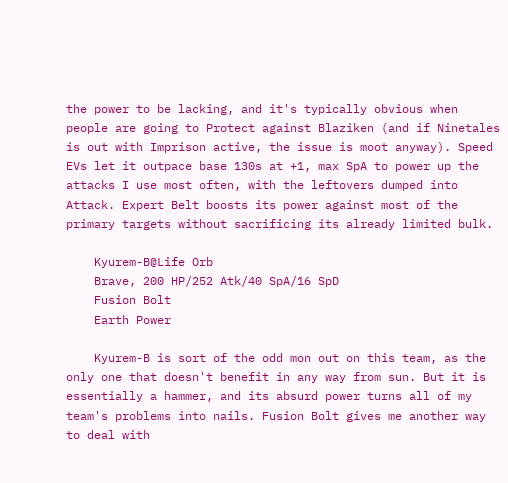the power to be lacking, and it's typically obvious when people are going to Protect against Blaziken (and if Ninetales is out with Imprison active, the issue is moot anyway). Speed EVs let it outpace base 130s at +1, max SpA to power up the attacks I use most often, with the leftovers dumped into Attack. Expert Belt boosts its power against most of the primary targets without sacrificing its already limited bulk.

    Kyurem-B@Life Orb
    Brave, 200 HP/252 Atk/40 SpA/16 SpD
    Fusion Bolt
    Earth Power

    Kyurem-B is sort of the odd mon out on this team, as the only one that doesn't benefit in any way from sun. But it is essentially a hammer, and its absurd power turns all of my team's problems into nails. Fusion Bolt gives me another way to deal with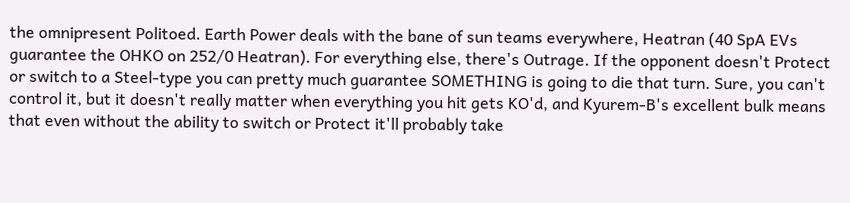the omnipresent Politoed. Earth Power deals with the bane of sun teams everywhere, Heatran (40 SpA EVs guarantee the OHKO on 252/0 Heatran). For everything else, there's Outrage. If the opponent doesn't Protect or switch to a Steel-type you can pretty much guarantee SOMETHING is going to die that turn. Sure, you can't control it, but it doesn't really matter when everything you hit gets KO'd, and Kyurem-B's excellent bulk means that even without the ability to switch or Protect it'll probably take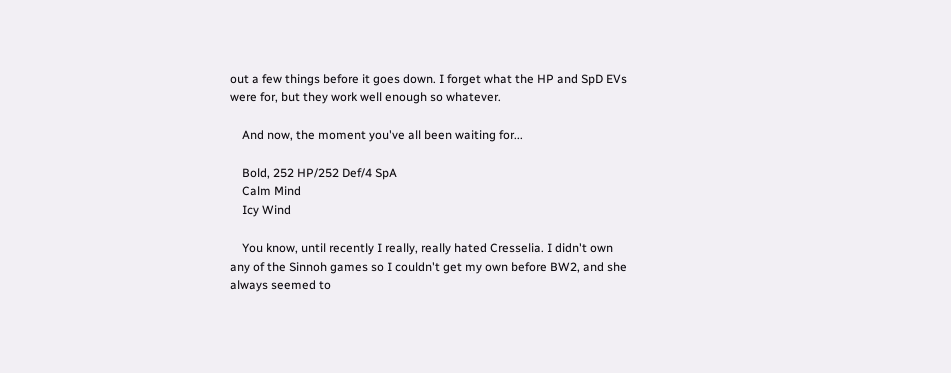out a few things before it goes down. I forget what the HP and SpD EVs were for, but they work well enough so whatever.

    And now, the moment you've all been waiting for...

    Bold, 252 HP/252 Def/4 SpA
    Calm Mind
    Icy Wind

    You know, until recently I really, really hated Cresselia. I didn't own any of the Sinnoh games so I couldn't get my own before BW2, and she always seemed to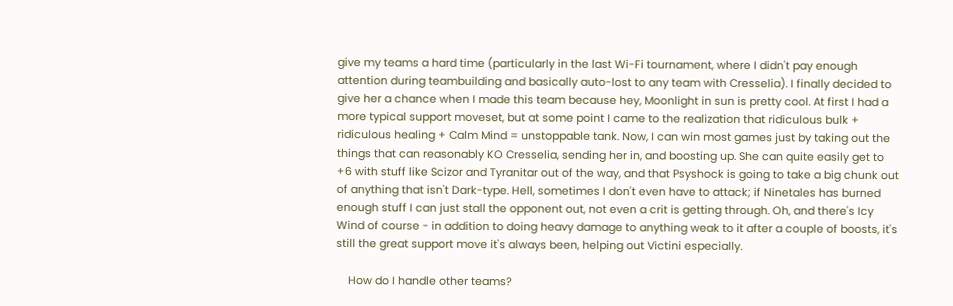give my teams a hard time (particularly in the last Wi-Fi tournament, where I didn't pay enough attention during teambuilding and basically auto-lost to any team with Cresselia). I finally decided to give her a chance when I made this team because hey, Moonlight in sun is pretty cool. At first I had a more typical support moveset, but at some point I came to the realization that ridiculous bulk + ridiculous healing + Calm Mind = unstoppable tank. Now, I can win most games just by taking out the things that can reasonably KO Cresselia, sending her in, and boosting up. She can quite easily get to +6 with stuff like Scizor and Tyranitar out of the way, and that Psyshock is going to take a big chunk out of anything that isn't Dark-type. Hell, sometimes I don't even have to attack; if Ninetales has burned enough stuff I can just stall the opponent out, not even a crit is getting through. Oh, and there's Icy Wind of course - in addition to doing heavy damage to anything weak to it after a couple of boosts, it's still the great support move it's always been, helping out Victini especially.

    How do I handle other teams?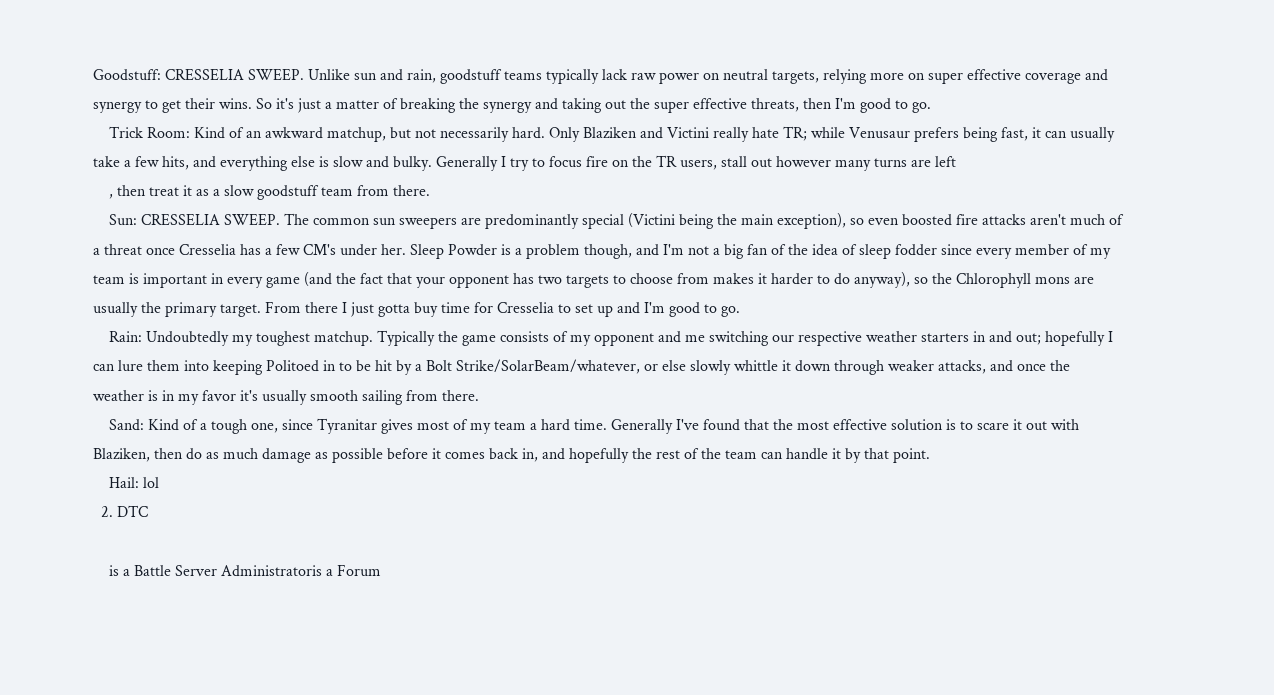Goodstuff: CRESSELIA SWEEP. Unlike sun and rain, goodstuff teams typically lack raw power on neutral targets, relying more on super effective coverage and synergy to get their wins. So it's just a matter of breaking the synergy and taking out the super effective threats, then I'm good to go.
    Trick Room: Kind of an awkward matchup, but not necessarily hard. Only Blaziken and Victini really hate TR; while Venusaur prefers being fast, it can usually take a few hits, and everything else is slow and bulky. Generally I try to focus fire on the TR users, stall out however many turns are left
    , then treat it as a slow goodstuff team from there.
    Sun: CRESSELIA SWEEP. The common sun sweepers are predominantly special (Victini being the main exception), so even boosted fire attacks aren't much of a threat once Cresselia has a few CM's under her. Sleep Powder is a problem though, and I'm not a big fan of the idea of sleep fodder since every member of my team is important in every game (and the fact that your opponent has two targets to choose from makes it harder to do anyway), so the Chlorophyll mons are usually the primary target. From there I just gotta buy time for Cresselia to set up and I'm good to go.
    Rain: Undoubtedly my toughest matchup. Typically the game consists of my opponent and me switching our respective weather starters in and out; hopefully I can lure them into keeping Politoed in to be hit by a Bolt Strike/SolarBeam/whatever, or else slowly whittle it down through weaker attacks, and once the weather is in my favor it's usually smooth sailing from there.
    Sand: Kind of a tough one, since Tyranitar gives most of my team a hard time. Generally I've found that the most effective solution is to scare it out with Blaziken, then do as much damage as possible before it comes back in, and hopefully the rest of the team can handle it by that point.
    Hail: lol
  2. DTC

    is a Battle Server Administratoris a Forum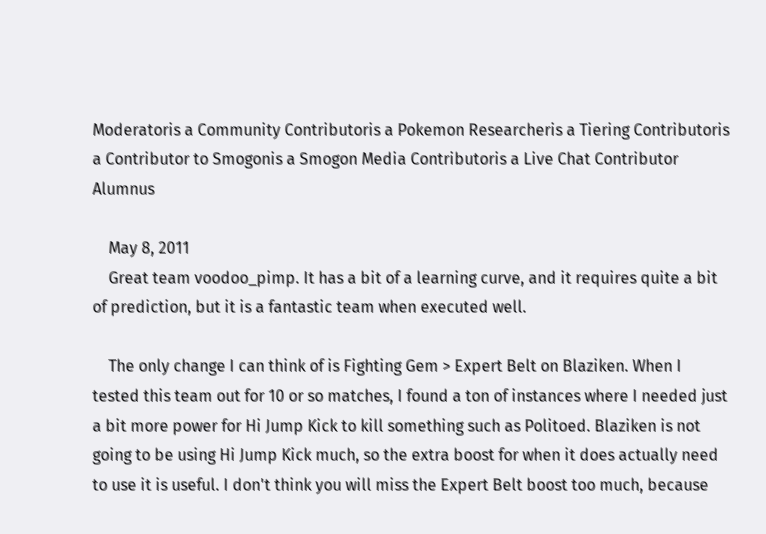Moderatoris a Community Contributoris a Pokemon Researcheris a Tiering Contributoris a Contributor to Smogonis a Smogon Media Contributoris a Live Chat Contributor Alumnus

    May 8, 2011
    Great team voodoo_pimp. It has a bit of a learning curve, and it requires quite a bit of prediction, but it is a fantastic team when executed well.

    The only change I can think of is Fighting Gem > Expert Belt on Blaziken. When I tested this team out for 10 or so matches, I found a ton of instances where I needed just a bit more power for Hi Jump Kick to kill something such as Politoed. Blaziken is not going to be using Hi Jump Kick much, so the extra boost for when it does actually need to use it is useful. I don't think you will miss the Expert Belt boost too much, because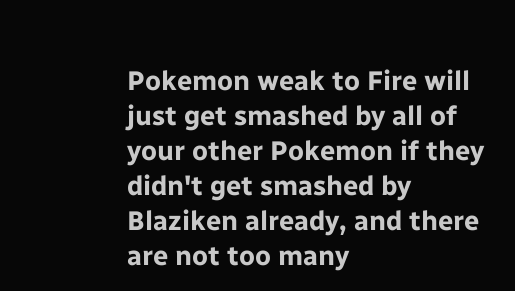Pokemon weak to Fire will just get smashed by all of your other Pokemon if they didn't get smashed by Blaziken already, and there are not too many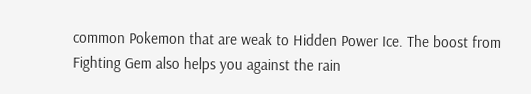common Pokemon that are weak to Hidden Power Ice. The boost from Fighting Gem also helps you against the rain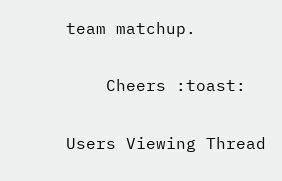team matchup.

    Cheers :toast:

Users Viewing Thread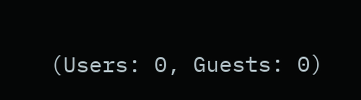(Users: 0, Guests: 0)